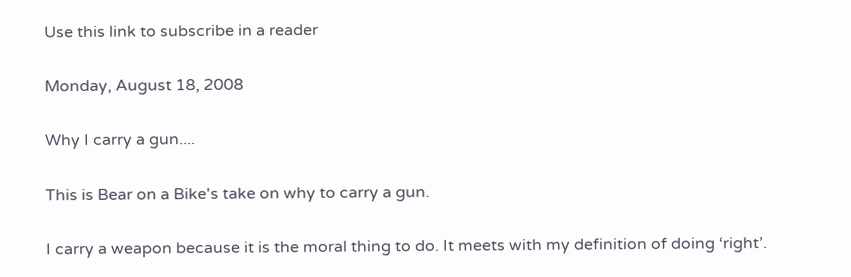Use this link to subscribe in a reader

Monday, August 18, 2008

Why I carry a gun....

This is Bear on a Bike's take on why to carry a gun.

I carry a weapon because it is the moral thing to do. It meets with my definition of doing ‘right’.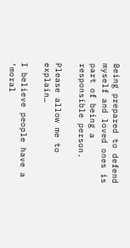Being prepared to defend myself and loved ones is part of being a responsible person.

Please allow me to explain…

I believe people have a ‘moral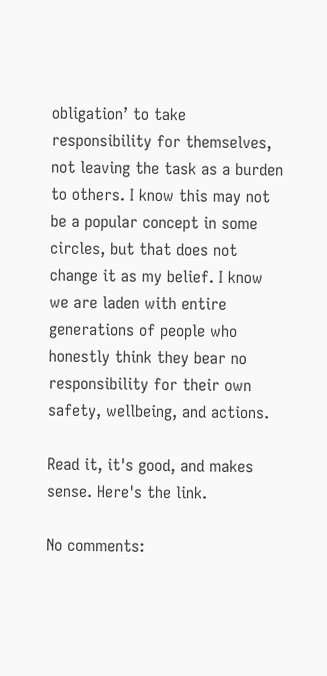obligation’ to take responsibility for themselves, not leaving the task as a burden to others. I know this may not be a popular concept in some circles, but that does not change it as my belief. I know we are laden with entire generations of people who honestly think they bear no responsibility for their own safety, wellbeing, and actions.

Read it, it's good, and makes sense. Here's the link.

No comments: